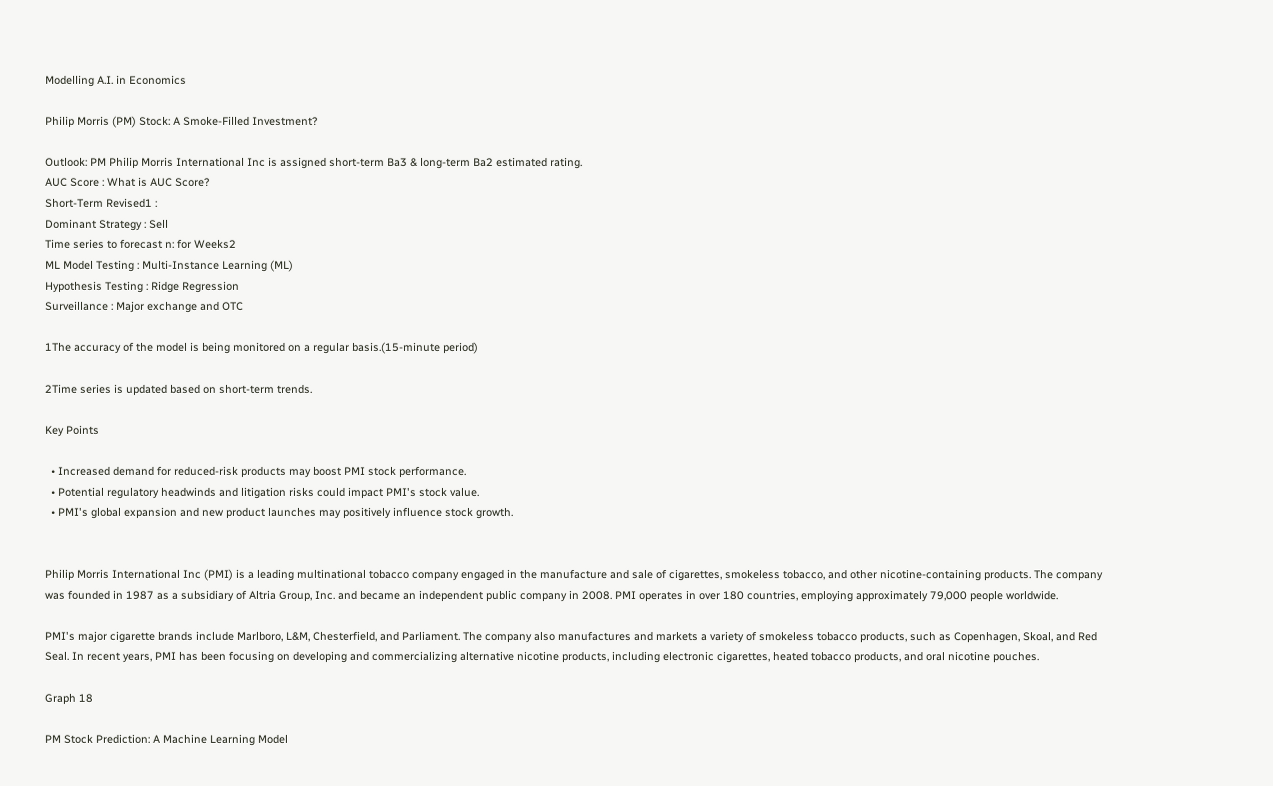Modelling A.I. in Economics

Philip Morris (PM) Stock: A Smoke-Filled Investment?

Outlook: PM Philip Morris International Inc is assigned short-term Ba3 & long-term Ba2 estimated rating.
AUC Score : What is AUC Score?
Short-Term Revised1 :
Dominant Strategy : Sell
Time series to forecast n: for Weeks2
ML Model Testing : Multi-Instance Learning (ML)
Hypothesis Testing : Ridge Regression
Surveillance : Major exchange and OTC

1The accuracy of the model is being monitored on a regular basis.(15-minute period)

2Time series is updated based on short-term trends.

Key Points

  • Increased demand for reduced-risk products may boost PMI stock performance.
  • Potential regulatory headwinds and litigation risks could impact PMI's stock value.
  • PMI's global expansion and new product launches may positively influence stock growth.


Philip Morris International Inc (PMI) is a leading multinational tobacco company engaged in the manufacture and sale of cigarettes, smokeless tobacco, and other nicotine-containing products. The company was founded in 1987 as a subsidiary of Altria Group, Inc. and became an independent public company in 2008. PMI operates in over 180 countries, employing approximately 79,000 people worldwide.

PMI's major cigarette brands include Marlboro, L&M, Chesterfield, and Parliament. The company also manufactures and markets a variety of smokeless tobacco products, such as Copenhagen, Skoal, and Red Seal. In recent years, PMI has been focusing on developing and commercializing alternative nicotine products, including electronic cigarettes, heated tobacco products, and oral nicotine pouches.

Graph 18

PM Stock Prediction: A Machine Learning Model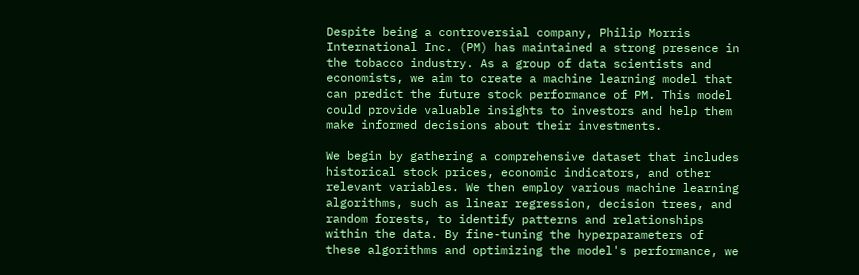Despite being a controversial company, Philip Morris International Inc. (PM) has maintained a strong presence in the tobacco industry. As a group of data scientists and economists, we aim to create a machine learning model that can predict the future stock performance of PM. This model could provide valuable insights to investors and help them make informed decisions about their investments.

We begin by gathering a comprehensive dataset that includes historical stock prices, economic indicators, and other relevant variables. We then employ various machine learning algorithms, such as linear regression, decision trees, and random forests, to identify patterns and relationships within the data. By fine-tuning the hyperparameters of these algorithms and optimizing the model's performance, we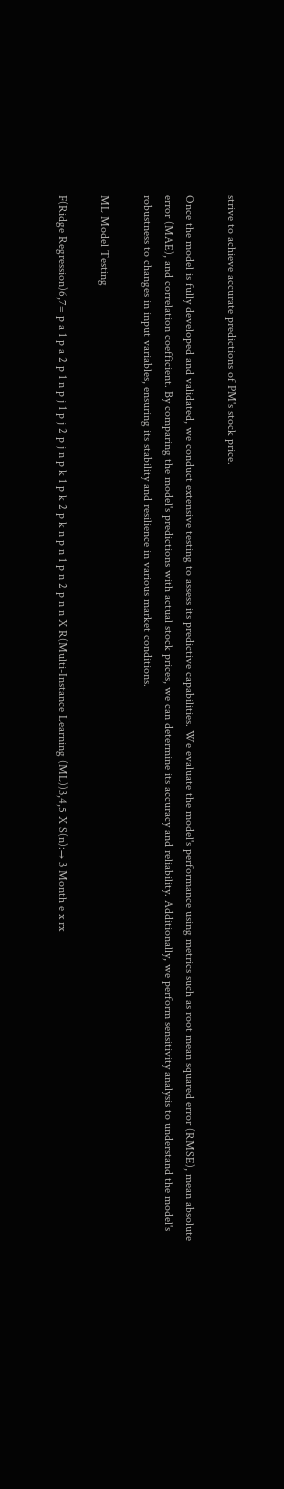strive to achieve accurate predictions of PM's stock price.

Once the model is fully developed and validated, we conduct extensive testing to assess its predictive capabilities. We evaluate the model's performance using metrics such as root mean squared error (RMSE), mean absolute error (MAE), and correlation coefficient. By comparing the model's predictions with actual stock prices, we can determine its accuracy and reliability. Additionally, we perform sensitivity analysis to understand the model's robustness to changes in input variables, ensuring its stability and resilience in various market conditions.

ML Model Testing

F(Ridge Regression)6,7= p a 1 p a 2 p 1 n p j 1 p j 2 p j n p k 1 p k 2 p k n p n 1 p n 2 p n n X R(Multi-Instance Learning (ML))3,4,5 X S(n):→ 3 Month e x rx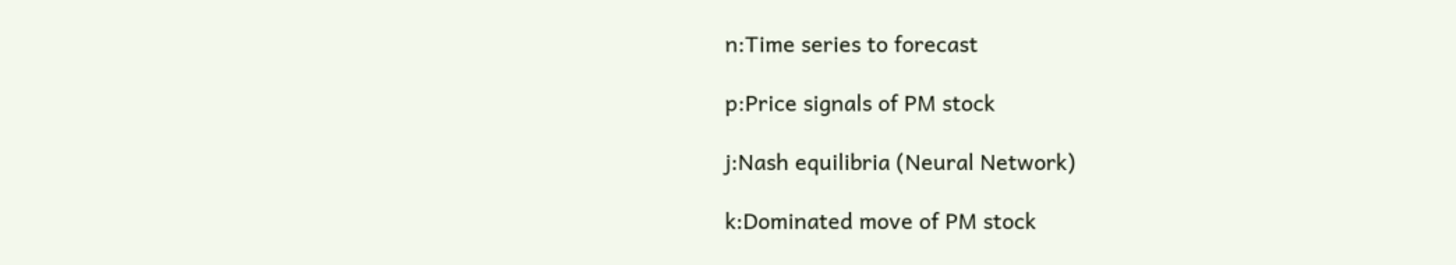n:Time series to forecast

p:Price signals of PM stock

j:Nash equilibria (Neural Network)

k:Dominated move of PM stock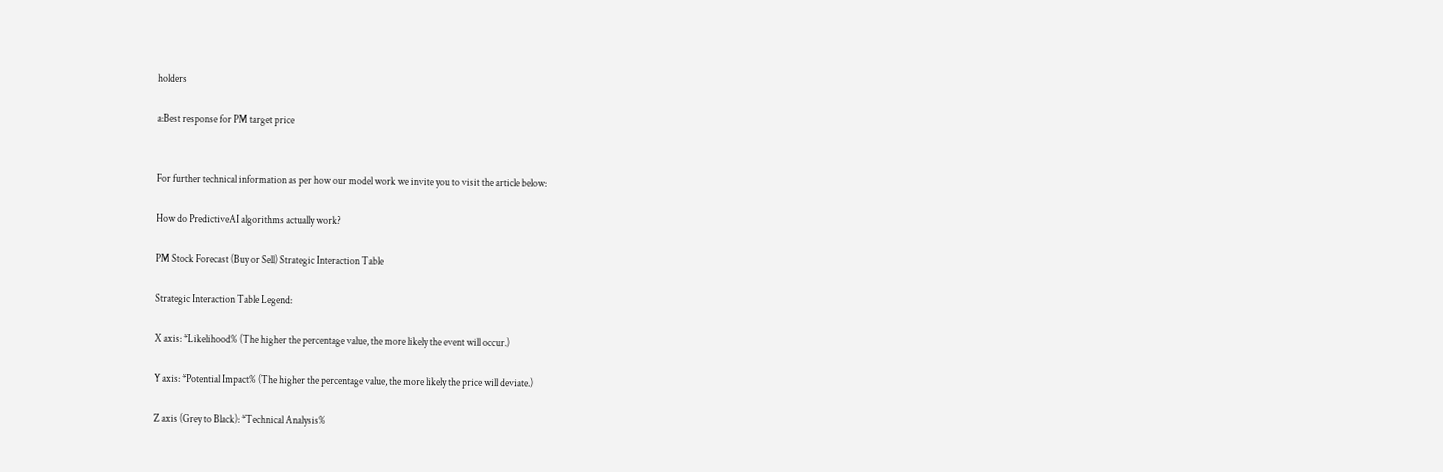holders

a:Best response for PM target price


For further technical information as per how our model work we invite you to visit the article below:

How do PredictiveAI algorithms actually work?

PM Stock Forecast (Buy or Sell) Strategic Interaction Table

Strategic Interaction Table Legend:

X axis: *Likelihood% (The higher the percentage value, the more likely the event will occur.)

Y axis: *Potential Impact% (The higher the percentage value, the more likely the price will deviate.)

Z axis (Grey to Black): *Technical Analysis%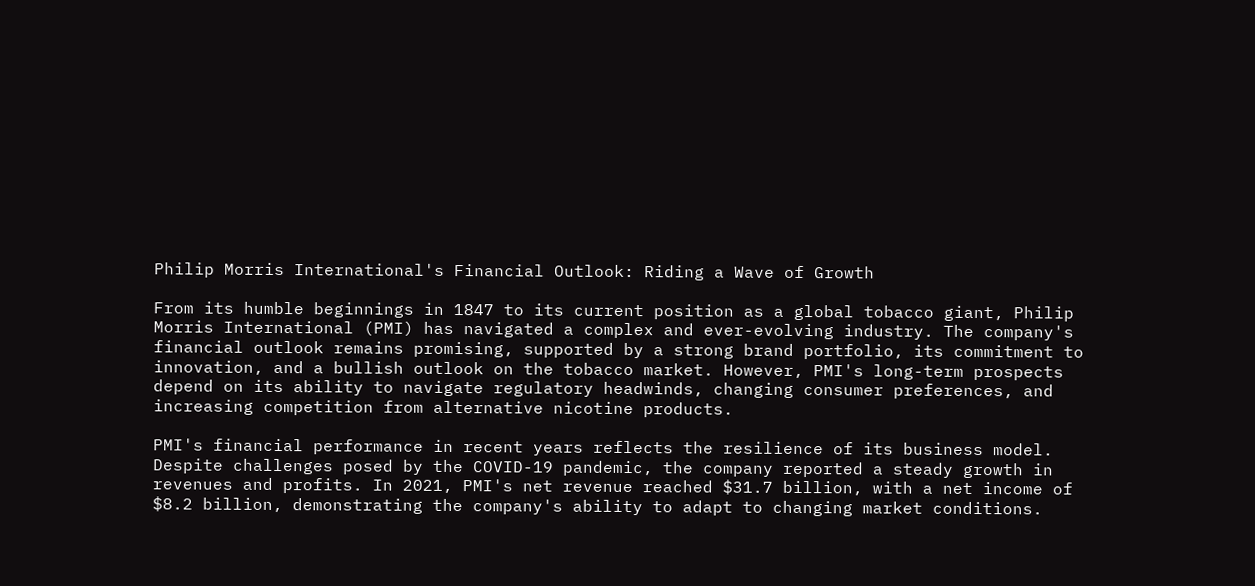Philip Morris International's Financial Outlook: Riding a Wave of Growth

From its humble beginnings in 1847 to its current position as a global tobacco giant, Philip Morris International (PMI) has navigated a complex and ever-evolving industry. The company's financial outlook remains promising, supported by a strong brand portfolio, its commitment to innovation, and a bullish outlook on the tobacco market. However, PMI's long-term prospects depend on its ability to navigate regulatory headwinds, changing consumer preferences, and increasing competition from alternative nicotine products.

PMI's financial performance in recent years reflects the resilience of its business model. Despite challenges posed by the COVID-19 pandemic, the company reported a steady growth in revenues and profits. In 2021, PMI's net revenue reached $31.7 billion, with a net income of $8.2 billion, demonstrating the company's ability to adapt to changing market conditions.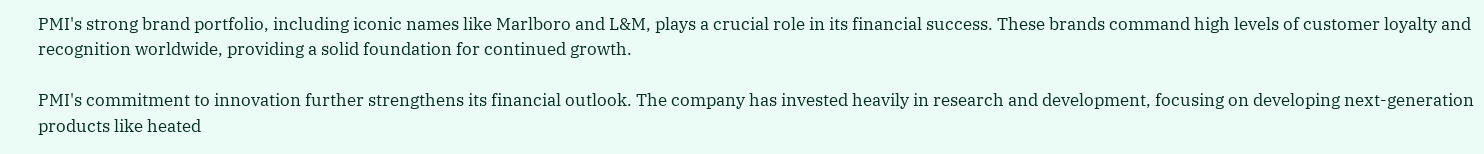PMI's strong brand portfolio, including iconic names like Marlboro and L&M, plays a crucial role in its financial success. These brands command high levels of customer loyalty and recognition worldwide, providing a solid foundation for continued growth.

PMI's commitment to innovation further strengthens its financial outlook. The company has invested heavily in research and development, focusing on developing next-generation products like heated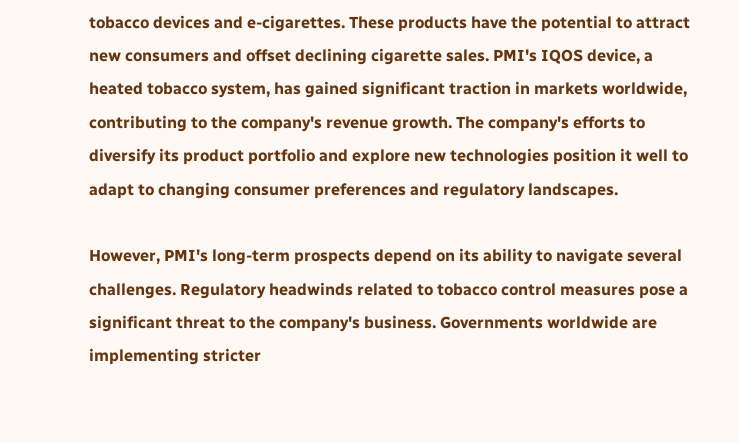tobacco devices and e-cigarettes. These products have the potential to attract new consumers and offset declining cigarette sales. PMI's IQOS device, a heated tobacco system, has gained significant traction in markets worldwide, contributing to the company's revenue growth. The company's efforts to diversify its product portfolio and explore new technologies position it well to adapt to changing consumer preferences and regulatory landscapes.

However, PMI's long-term prospects depend on its ability to navigate several challenges. Regulatory headwinds related to tobacco control measures pose a significant threat to the company's business. Governments worldwide are implementing stricter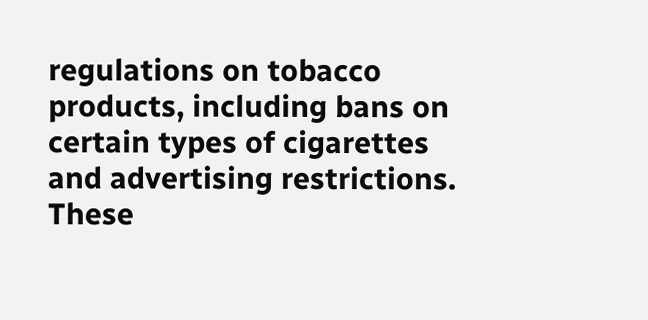regulations on tobacco products, including bans on certain types of cigarettes and advertising restrictions. These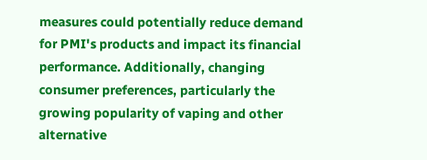measures could potentially reduce demand for PMI's products and impact its financial performance. Additionally, changing consumer preferences, particularly the growing popularity of vaping and other alternative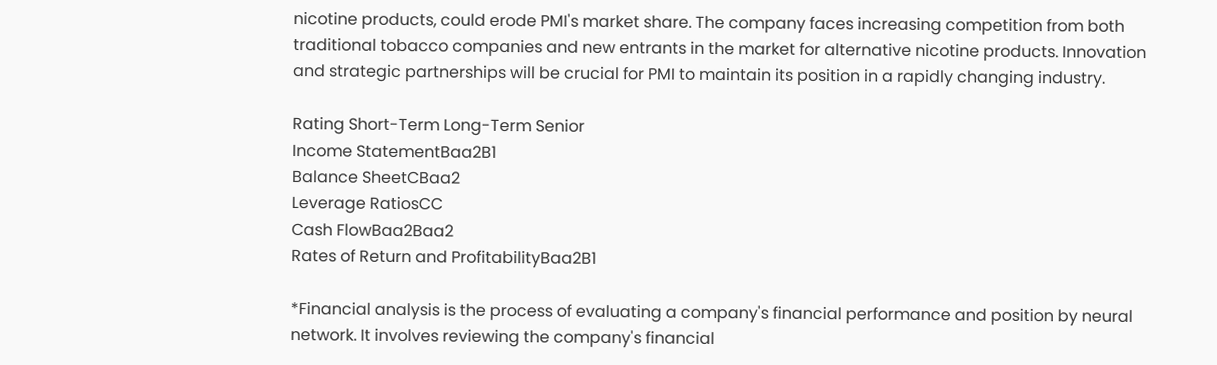nicotine products, could erode PMI's market share. The company faces increasing competition from both traditional tobacco companies and new entrants in the market for alternative nicotine products. Innovation and strategic partnerships will be crucial for PMI to maintain its position in a rapidly changing industry.

Rating Short-Term Long-Term Senior
Income StatementBaa2B1
Balance SheetCBaa2
Leverage RatiosCC
Cash FlowBaa2Baa2
Rates of Return and ProfitabilityBaa2B1

*Financial analysis is the process of evaluating a company's financial performance and position by neural network. It involves reviewing the company's financial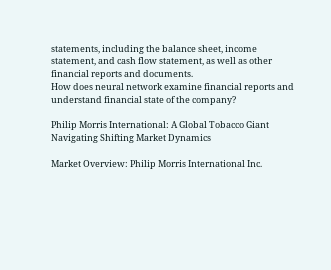statements, including the balance sheet, income statement, and cash flow statement, as well as other financial reports and documents.
How does neural network examine financial reports and understand financial state of the company?

Philip Morris International: A Global Tobacco Giant Navigating Shifting Market Dynamics

Market Overview: Philip Morris International Inc.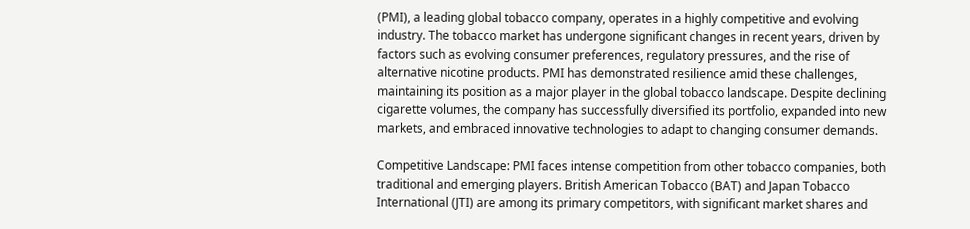(PMI), a leading global tobacco company, operates in a highly competitive and evolving industry. The tobacco market has undergone significant changes in recent years, driven by factors such as evolving consumer preferences, regulatory pressures, and the rise of alternative nicotine products. PMI has demonstrated resilience amid these challenges, maintaining its position as a major player in the global tobacco landscape. Despite declining cigarette volumes, the company has successfully diversified its portfolio, expanded into new markets, and embraced innovative technologies to adapt to changing consumer demands.

Competitive Landscape: PMI faces intense competition from other tobacco companies, both traditional and emerging players. British American Tobacco (BAT) and Japan Tobacco International (JTI) are among its primary competitors, with significant market shares and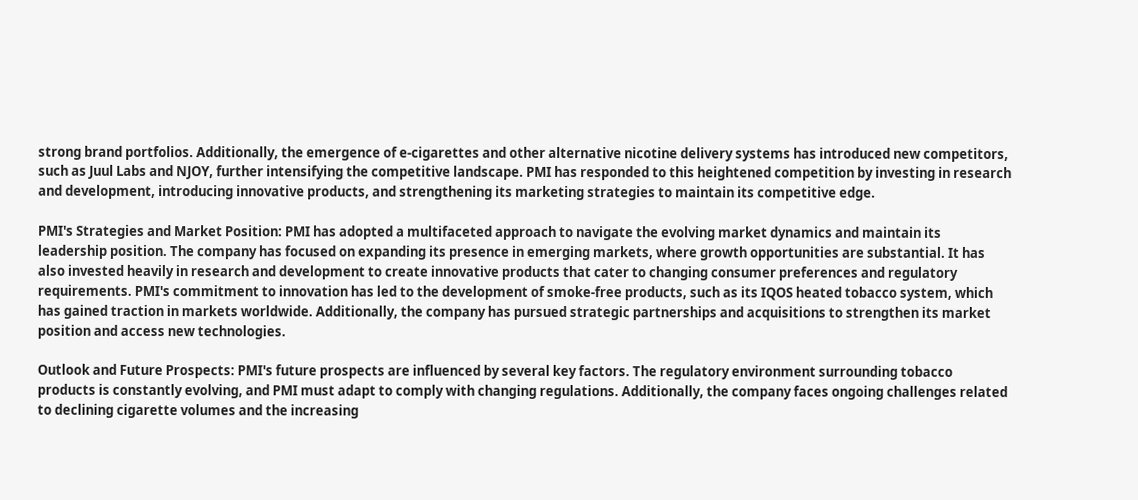strong brand portfolios. Additionally, the emergence of e-cigarettes and other alternative nicotine delivery systems has introduced new competitors, such as Juul Labs and NJOY, further intensifying the competitive landscape. PMI has responded to this heightened competition by investing in research and development, introducing innovative products, and strengthening its marketing strategies to maintain its competitive edge.

PMI's Strategies and Market Position: PMI has adopted a multifaceted approach to navigate the evolving market dynamics and maintain its leadership position. The company has focused on expanding its presence in emerging markets, where growth opportunities are substantial. It has also invested heavily in research and development to create innovative products that cater to changing consumer preferences and regulatory requirements. PMI's commitment to innovation has led to the development of smoke-free products, such as its IQOS heated tobacco system, which has gained traction in markets worldwide. Additionally, the company has pursued strategic partnerships and acquisitions to strengthen its market position and access new technologies.

Outlook and Future Prospects: PMI's future prospects are influenced by several key factors. The regulatory environment surrounding tobacco products is constantly evolving, and PMI must adapt to comply with changing regulations. Additionally, the company faces ongoing challenges related to declining cigarette volumes and the increasing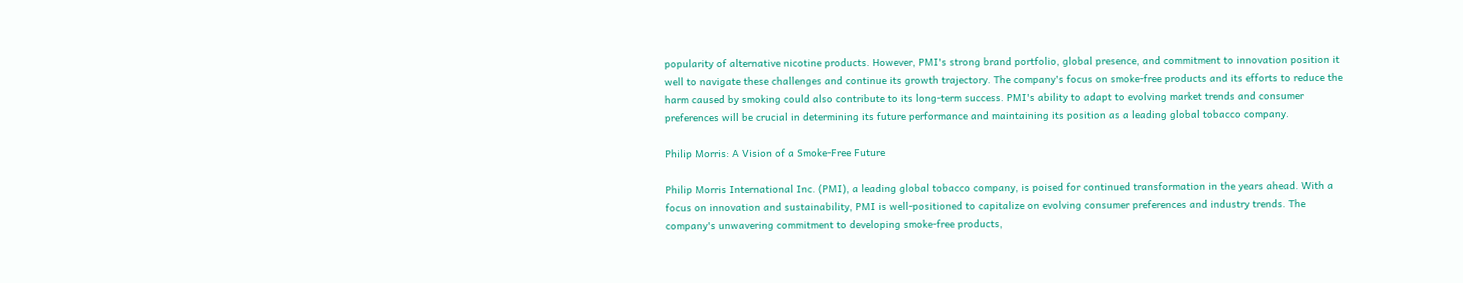popularity of alternative nicotine products. However, PMI's strong brand portfolio, global presence, and commitment to innovation position it well to navigate these challenges and continue its growth trajectory. The company's focus on smoke-free products and its efforts to reduce the harm caused by smoking could also contribute to its long-term success. PMI's ability to adapt to evolving market trends and consumer preferences will be crucial in determining its future performance and maintaining its position as a leading global tobacco company.

Philip Morris: A Vision of a Smoke-Free Future

Philip Morris International Inc. (PMI), a leading global tobacco company, is poised for continued transformation in the years ahead. With a focus on innovation and sustainability, PMI is well-positioned to capitalize on evolving consumer preferences and industry trends. The company's unwavering commitment to developing smoke-free products,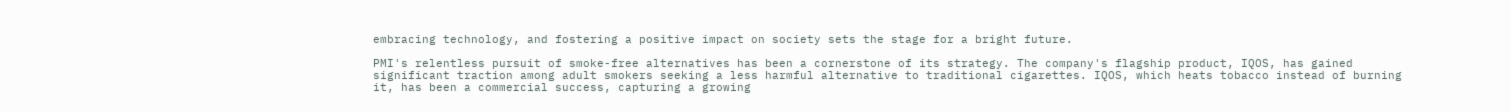embracing technology, and fostering a positive impact on society sets the stage for a bright future.

PMI's relentless pursuit of smoke-free alternatives has been a cornerstone of its strategy. The company's flagship product, IQOS, has gained significant traction among adult smokers seeking a less harmful alternative to traditional cigarettes. IQOS, which heats tobacco instead of burning it, has been a commercial success, capturing a growing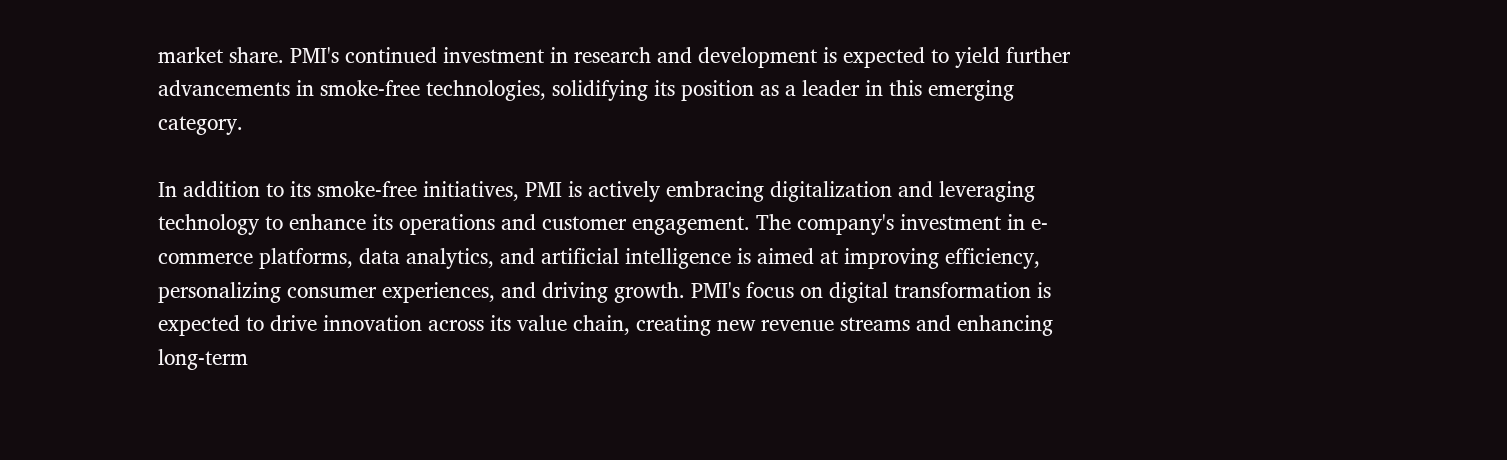market share. PMI's continued investment in research and development is expected to yield further advancements in smoke-free technologies, solidifying its position as a leader in this emerging category.

In addition to its smoke-free initiatives, PMI is actively embracing digitalization and leveraging technology to enhance its operations and customer engagement. The company's investment in e-commerce platforms, data analytics, and artificial intelligence is aimed at improving efficiency, personalizing consumer experiences, and driving growth. PMI's focus on digital transformation is expected to drive innovation across its value chain, creating new revenue streams and enhancing long-term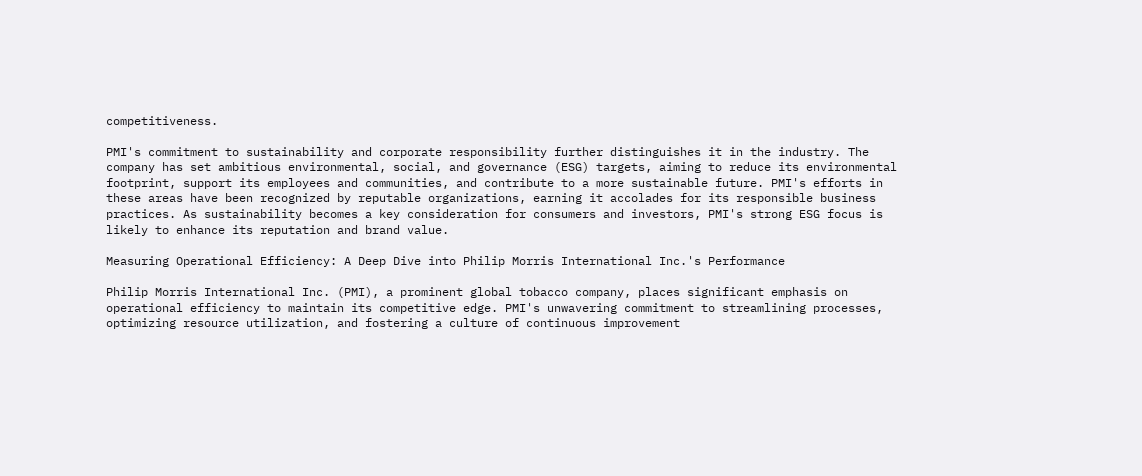competitiveness.

PMI's commitment to sustainability and corporate responsibility further distinguishes it in the industry. The company has set ambitious environmental, social, and governance (ESG) targets, aiming to reduce its environmental footprint, support its employees and communities, and contribute to a more sustainable future. PMI's efforts in these areas have been recognized by reputable organizations, earning it accolades for its responsible business practices. As sustainability becomes a key consideration for consumers and investors, PMI's strong ESG focus is likely to enhance its reputation and brand value.

Measuring Operational Efficiency: A Deep Dive into Philip Morris International Inc.'s Performance

Philip Morris International Inc. (PMI), a prominent global tobacco company, places significant emphasis on operational efficiency to maintain its competitive edge. PMI's unwavering commitment to streamlining processes, optimizing resource utilization, and fostering a culture of continuous improvement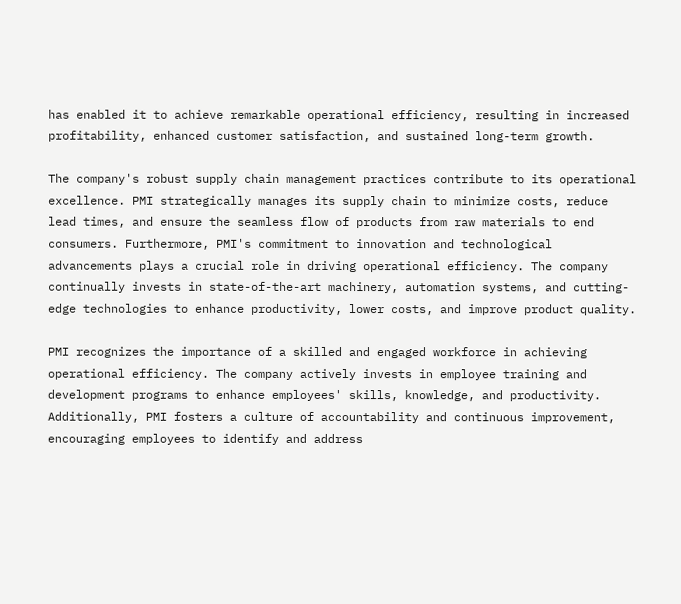has enabled it to achieve remarkable operational efficiency, resulting in increased profitability, enhanced customer satisfaction, and sustained long-term growth.

The company's robust supply chain management practices contribute to its operational excellence. PMI strategically manages its supply chain to minimize costs, reduce lead times, and ensure the seamless flow of products from raw materials to end consumers. Furthermore, PMI's commitment to innovation and technological advancements plays a crucial role in driving operational efficiency. The company continually invests in state-of-the-art machinery, automation systems, and cutting-edge technologies to enhance productivity, lower costs, and improve product quality.

PMI recognizes the importance of a skilled and engaged workforce in achieving operational efficiency. The company actively invests in employee training and development programs to enhance employees' skills, knowledge, and productivity. Additionally, PMI fosters a culture of accountability and continuous improvement, encouraging employees to identify and address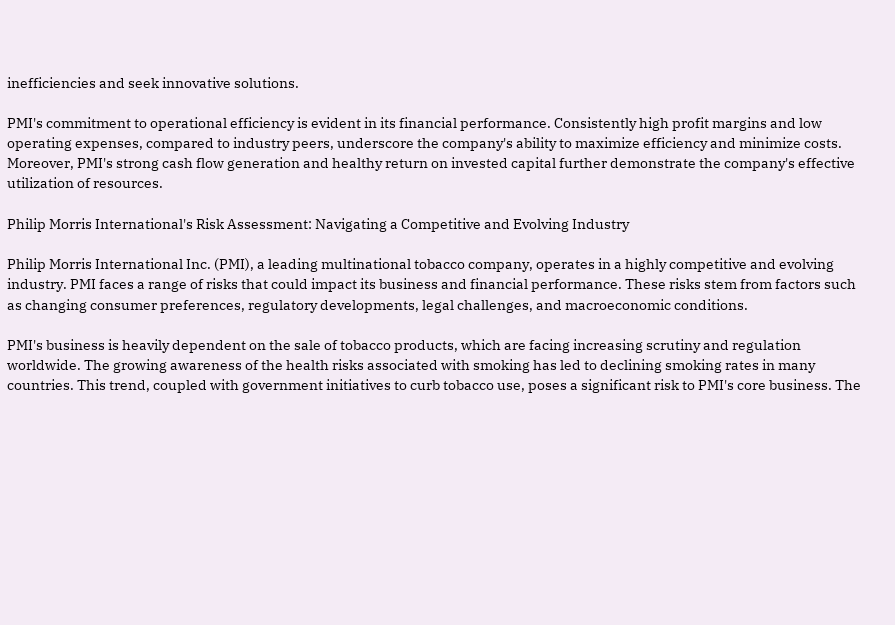inefficiencies and seek innovative solutions.

PMI's commitment to operational efficiency is evident in its financial performance. Consistently high profit margins and low operating expenses, compared to industry peers, underscore the company's ability to maximize efficiency and minimize costs. Moreover, PMI's strong cash flow generation and healthy return on invested capital further demonstrate the company's effective utilization of resources.

Philip Morris International's Risk Assessment: Navigating a Competitive and Evolving Industry

Philip Morris International Inc. (PMI), a leading multinational tobacco company, operates in a highly competitive and evolving industry. PMI faces a range of risks that could impact its business and financial performance. These risks stem from factors such as changing consumer preferences, regulatory developments, legal challenges, and macroeconomic conditions.

PMI's business is heavily dependent on the sale of tobacco products, which are facing increasing scrutiny and regulation worldwide. The growing awareness of the health risks associated with smoking has led to declining smoking rates in many countries. This trend, coupled with government initiatives to curb tobacco use, poses a significant risk to PMI's core business. The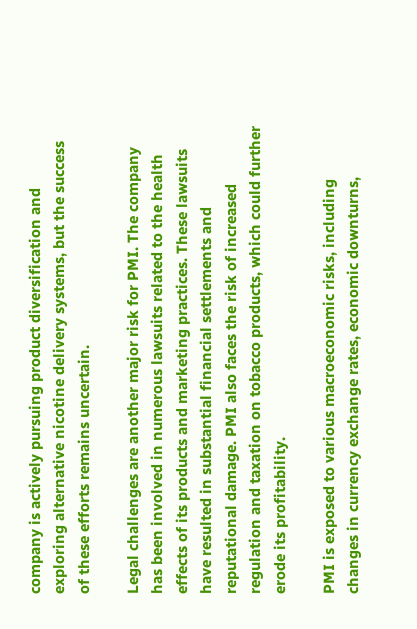company is actively pursuing product diversification and exploring alternative nicotine delivery systems, but the success of these efforts remains uncertain.

Legal challenges are another major risk for PMI. The company has been involved in numerous lawsuits related to the health effects of its products and marketing practices. These lawsuits have resulted in substantial financial settlements and reputational damage. PMI also faces the risk of increased regulation and taxation on tobacco products, which could further erode its profitability.

PMI is exposed to various macroeconomic risks, including changes in currency exchange rates, economic downturns,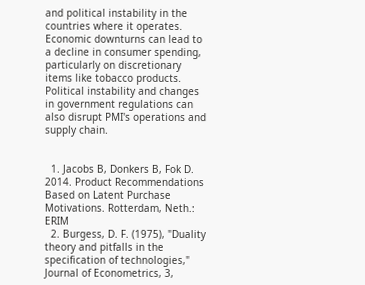and political instability in the countries where it operates. Economic downturns can lead to a decline in consumer spending, particularly on discretionary items like tobacco products. Political instability and changes in government regulations can also disrupt PMI's operations and supply chain.


  1. Jacobs B, Donkers B, Fok D. 2014. Product Recommendations Based on Latent Purchase Motivations. Rotterdam, Neth.: ERIM
  2. Burgess, D. F. (1975), "Duality theory and pitfalls in the specification of technologies," Journal of Econometrics, 3,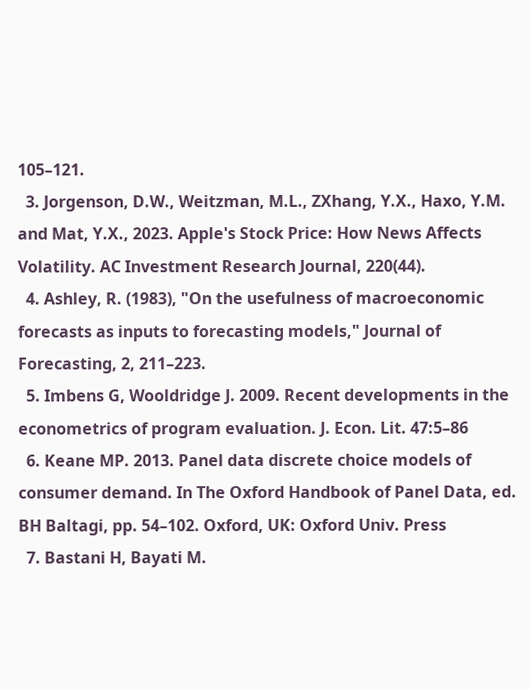105–121.
  3. Jorgenson, D.W., Weitzman, M.L., ZXhang, Y.X., Haxo, Y.M. and Mat, Y.X., 2023. Apple's Stock Price: How News Affects Volatility. AC Investment Research Journal, 220(44).
  4. Ashley, R. (1983), "On the usefulness of macroeconomic forecasts as inputs to forecasting models," Journal of Forecasting, 2, 211–223.
  5. Imbens G, Wooldridge J. 2009. Recent developments in the econometrics of program evaluation. J. Econ. Lit. 47:5–86
  6. Keane MP. 2013. Panel data discrete choice models of consumer demand. In The Oxford Handbook of Panel Data, ed. BH Baltagi, pp. 54–102. Oxford, UK: Oxford Univ. Press
  7. Bastani H, Bayati M.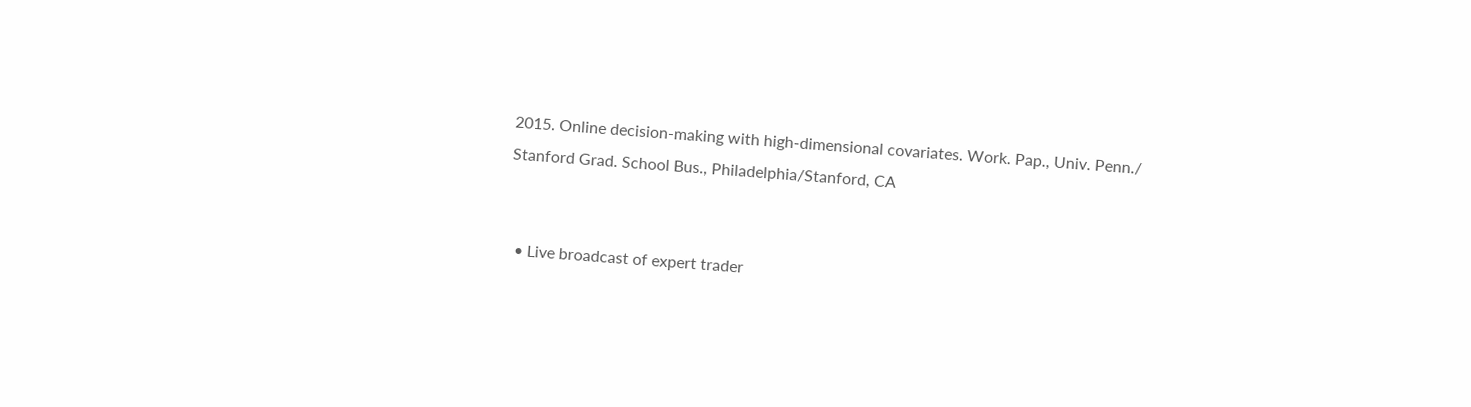2015. Online decision-making with high-dimensional covariates. Work. Pap., Univ. Penn./ Stanford Grad. School Bus., Philadelphia/Stanford, CA


  • Live broadcast of expert trader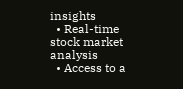insights
  • Real-time stock market analysis
  • Access to a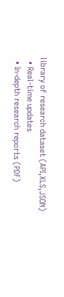library of research dataset (API,XLS,JSON)
  • Real-time updates
  • In-depth research reports (PDF)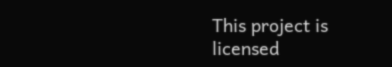This project is licensed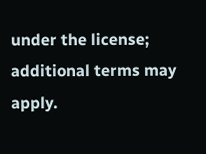under the license; additional terms may apply.